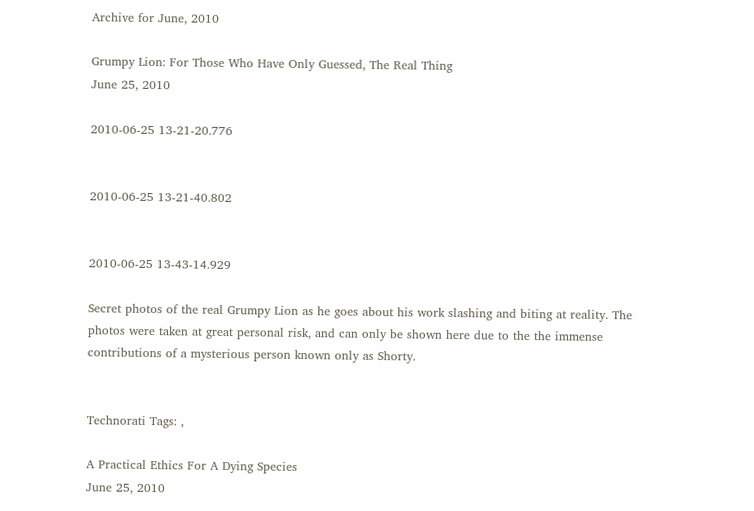Archive for June, 2010

Grumpy Lion: For Those Who Have Only Guessed, The Real Thing
June 25, 2010

2010-06-25 13-21-20.776


2010-06-25 13-21-40.802


2010-06-25 13-43-14.929

Secret photos of the real Grumpy Lion as he goes about his work slashing and biting at reality. The photos were taken at great personal risk, and can only be shown here due to the the immense contributions of a mysterious person known only as Shorty.


Technorati Tags: ,

A Practical Ethics For A Dying Species
June 25, 2010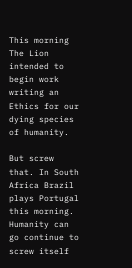This morning The Lion intended to begin work writing an Ethics for our dying species of humanity.

But screw that. In South Africa Brazil plays Portugal this morning. Humanity can go continue to screw itself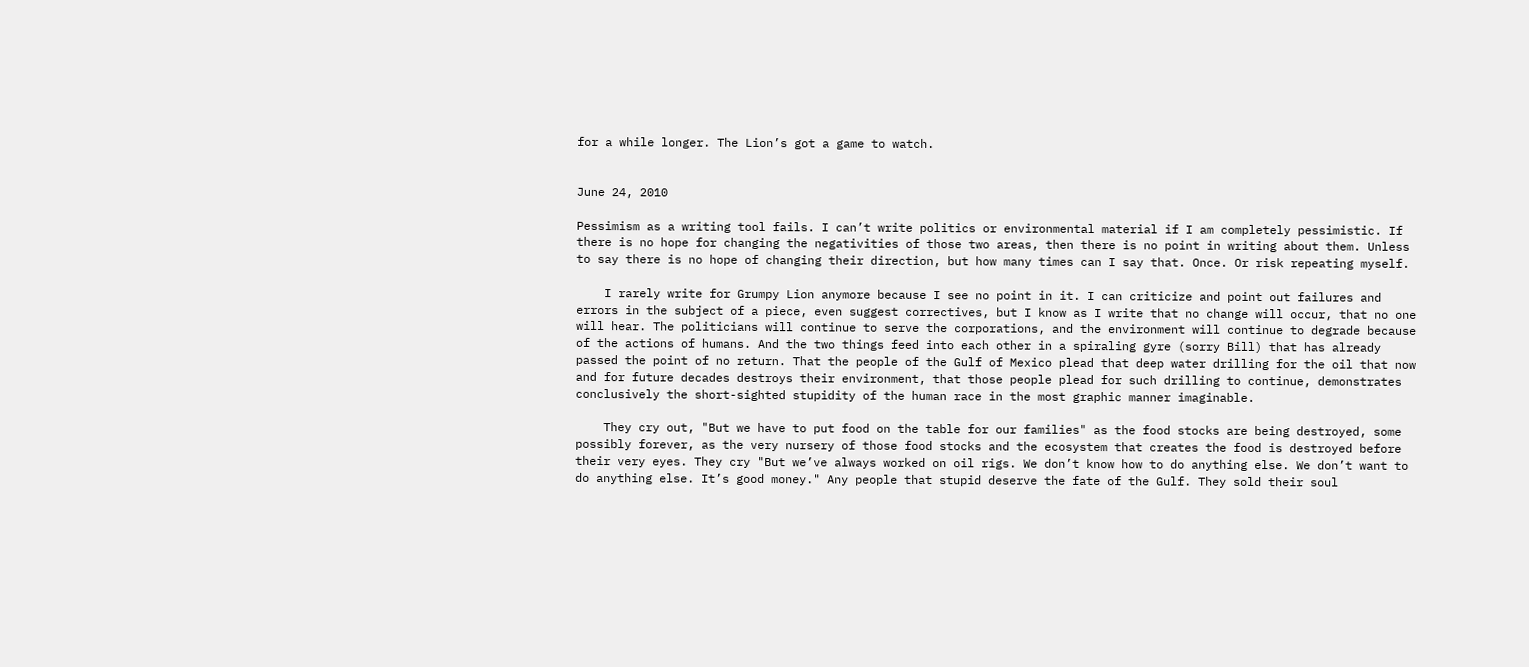for a while longer. The Lion’s got a game to watch.


June 24, 2010

Pessimism as a writing tool fails. I can’t write politics or environmental material if I am completely pessimistic. If there is no hope for changing the negativities of those two areas, then there is no point in writing about them. Unless to say there is no hope of changing their direction, but how many times can I say that. Once. Or risk repeating myself.

    I rarely write for Grumpy Lion anymore because I see no point in it. I can criticize and point out failures and errors in the subject of a piece, even suggest correctives, but I know as I write that no change will occur, that no one will hear. The politicians will continue to serve the corporations, and the environment will continue to degrade because of the actions of humans. And the two things feed into each other in a spiraling gyre (sorry Bill) that has already passed the point of no return. That the people of the Gulf of Mexico plead that deep water drilling for the oil that now and for future decades destroys their environment, that those people plead for such drilling to continue, demonstrates conclusively the short-sighted stupidity of the human race in the most graphic manner imaginable.

    They cry out, "But we have to put food on the table for our families" as the food stocks are being destroyed, some possibly forever, as the very nursery of those food stocks and the ecosystem that creates the food is destroyed before their very eyes. They cry "But we’ve always worked on oil rigs. We don’t know how to do anything else. We don’t want to do anything else. It’s good money." Any people that stupid deserve the fate of the Gulf. They sold their soul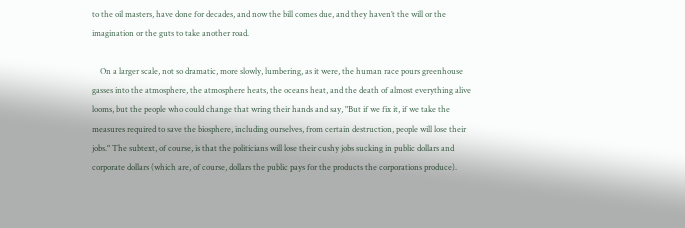to the oil masters, have done for decades, and now the bill comes due, and they haven’t the will or the imagination or the guts to take another road.

    On a larger scale, not so dramatic, more slowly, lumbering, as it were, the human race pours greenhouse gasses into the atmosphere, the atmosphere heats, the oceans heat, and the death of almost everything alive looms, but the people who could change that wring their hands and say, "But if we fix it, if we take the measures required to save the biosphere, including ourselves, from certain destruction, people will lose their jobs." The subtext, of course, is that the politicians will lose their cushy jobs sucking in public dollars and corporate dollars (which are, of course, dollars the public pays for the products the corporations produce).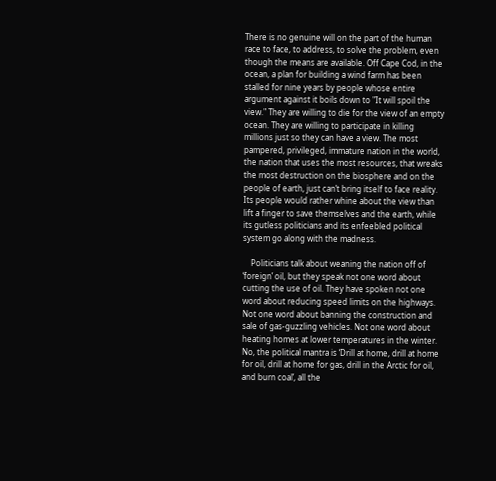There is no genuine will on the part of the human race to face, to address, to solve the problem, even though the means are available. Off Cape Cod, in the ocean, a plan for building a wind farm has been stalled for nine years by people whose entire argument against it boils down to "It will spoil the view." They are willing to die for the view of an empty ocean. They are willing to participate in killing millions just so they can have a view. The most pampered, privileged, immature nation in the world, the nation that uses the most resources, that wreaks the most destruction on the biosphere and on the people of earth, just can’t bring itself to face reality. Its people would rather whine about the view than lift a finger to save themselves and the earth, while its gutless politicians and its enfeebled political system go along with the madness.

    Politicians talk about weaning the nation off of ‘foreign’ oil, but they speak not one word about cutting the use of oil. They have spoken not one word about reducing speed limits on the highways. Not one word about banning the construction and sale of gas-guzzling vehicles. Not one word about heating homes at lower temperatures in the winter. No, the political mantra is ‘Drill at home, drill at home for oil, drill at home for gas, drill in the Arctic for oil, and burn coal’, all the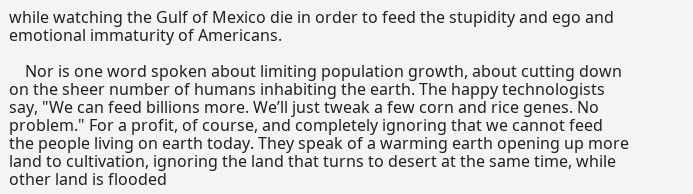while watching the Gulf of Mexico die in order to feed the stupidity and ego and emotional immaturity of Americans.

    Nor is one word spoken about limiting population growth, about cutting down on the sheer number of humans inhabiting the earth. The happy technologists say, "We can feed billions more. We’ll just tweak a few corn and rice genes. No problem." For a profit, of course, and completely ignoring that we cannot feed the people living on earth today. They speak of a warming earth opening up more land to cultivation, ignoring the land that turns to desert at the same time, while other land is flooded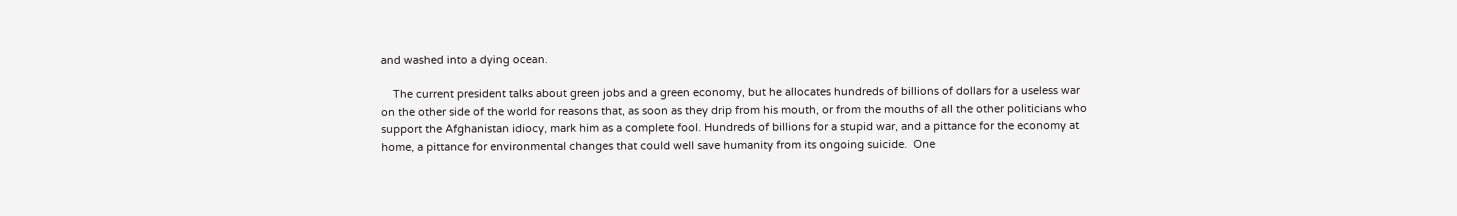and washed into a dying ocean.

    The current president talks about green jobs and a green economy, but he allocates hundreds of billions of dollars for a useless war on the other side of the world for reasons that, as soon as they drip from his mouth, or from the mouths of all the other politicians who support the Afghanistan idiocy, mark him as a complete fool. Hundreds of billions for a stupid war, and a pittance for the economy at home, a pittance for environmental changes that could well save humanity from its ongoing suicide.  One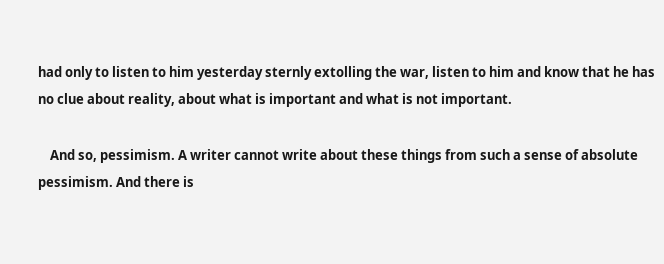had only to listen to him yesterday sternly extolling the war, listen to him and know that he has no clue about reality, about what is important and what is not important.

    And so, pessimism. A writer cannot write about these things from such a sense of absolute pessimism. And there is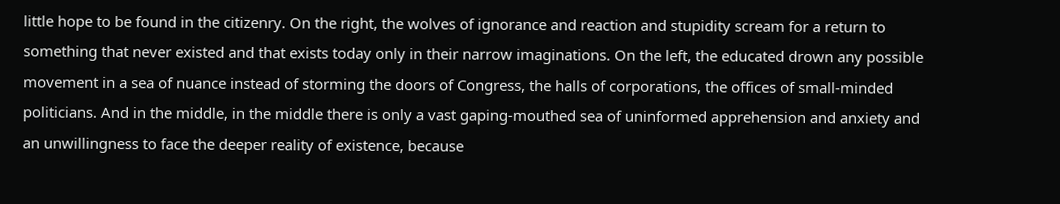little hope to be found in the citizenry. On the right, the wolves of ignorance and reaction and stupidity scream for a return to something that never existed and that exists today only in their narrow imaginations. On the left, the educated drown any possible movement in a sea of nuance instead of storming the doors of Congress, the halls of corporations, the offices of small-minded politicians. And in the middle, in the middle there is only a vast gaping-mouthed sea of uninformed apprehension and anxiety and an unwillingness to face the deeper reality of existence, because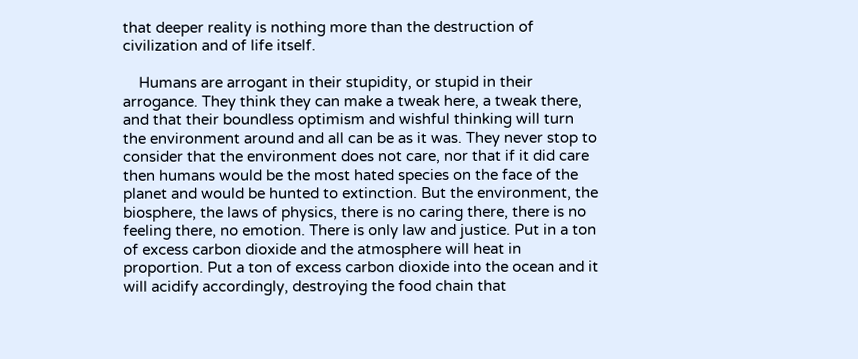that deeper reality is nothing more than the destruction of civilization and of life itself.

    Humans are arrogant in their stupidity, or stupid in their arrogance. They think they can make a tweak here, a tweak there, and that their boundless optimism and wishful thinking will turn the environment around and all can be as it was. They never stop to consider that the environment does not care, nor that if it did care then humans would be the most hated species on the face of the planet and would be hunted to extinction. But the environment, the biosphere, the laws of physics, there is no caring there, there is no feeling there, no emotion. There is only law and justice. Put in a ton of excess carbon dioxide and the atmosphere will heat in proportion. Put a ton of excess carbon dioxide into the ocean and it will acidify accordingly, destroying the food chain that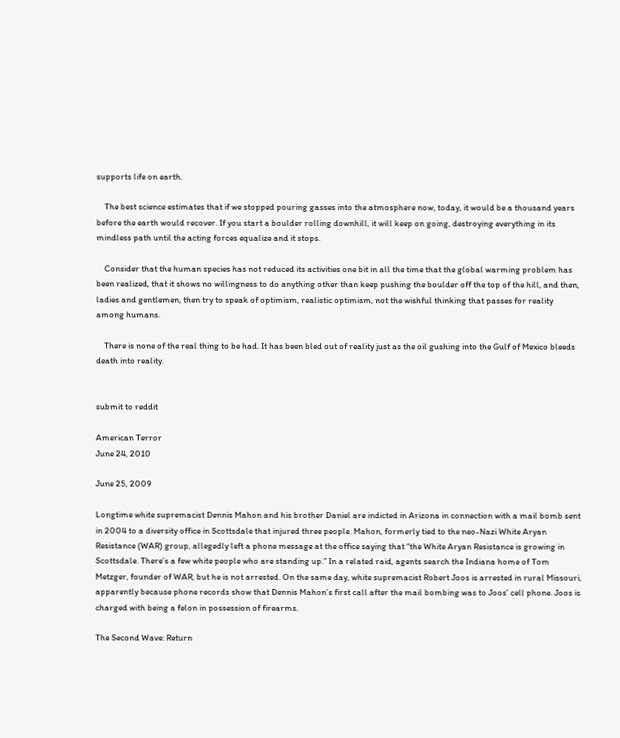supports life on earth.

    The best science estimates that if we stopped pouring gasses into the atmosphere now, today, it would be a thousand years before the earth would recover. If you start a boulder rolling downhill, it will keep on going, destroying everything in its mindless path until the acting forces equalize and it stops.

    Consider that the human species has not reduced its activities one bit in all the time that the global warming problem has been realized, that it shows no willingness to do anything other than keep pushing the boulder off the top of the hill, and then, ladies and gentlemen, then try to speak of optimism, realistic optimism, not the wishful thinking that passes for reality among humans.

    There is none of the real thing to be had. It has been bled out of reality just as the oil gushing into the Gulf of Mexico bleeds death into reality.


submit to reddit

American Terror
June 24, 2010

June 25, 2009

Longtime white supremacist Dennis Mahon and his brother Daniel are indicted in Arizona in connection with a mail bomb sent in 2004 to a diversity office in Scottsdale that injured three people. Mahon, formerly tied to the neo-Nazi White Aryan Resistance (WAR) group, allegedly left a phone message at the office saying that “the White Aryan Resistance is growing in Scottsdale. There’s a few white people who are standing up.” In a related raid, agents search the Indiana home of Tom Metzger, founder of WAR, but he is not arrested. On the same day, white supremacist Robert Joos is arrested in rural Missouri, apparently because phone records show that Dennis Mahon’s first call after the mail bombing was to Joos’ cell phone. Joos is charged with being a felon in possession of firearms.

The Second Wave: Return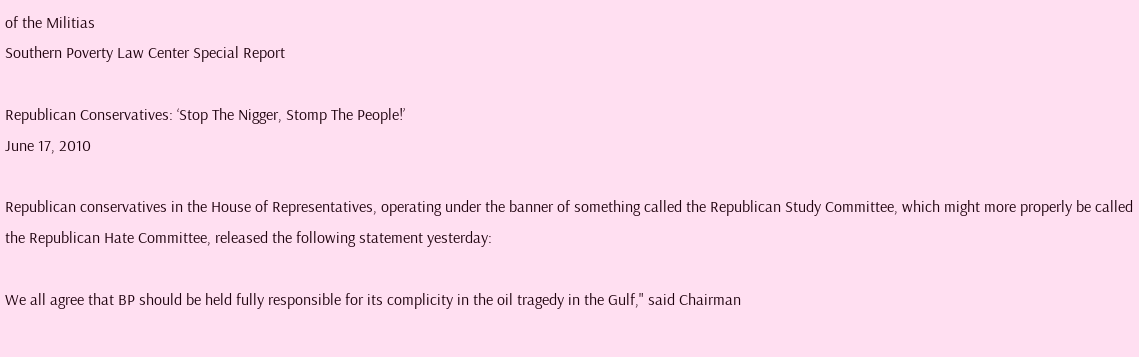of the Militias
Southern Poverty Law Center Special Report

Republican Conservatives: ‘Stop The Nigger, Stomp The People!’
June 17, 2010

Republican conservatives in the House of Representatives, operating under the banner of something called the Republican Study Committee, which might more properly be called the Republican Hate Committee, released the following statement yesterday:

We all agree that BP should be held fully responsible for its complicity in the oil tragedy in the Gulf," said Chairman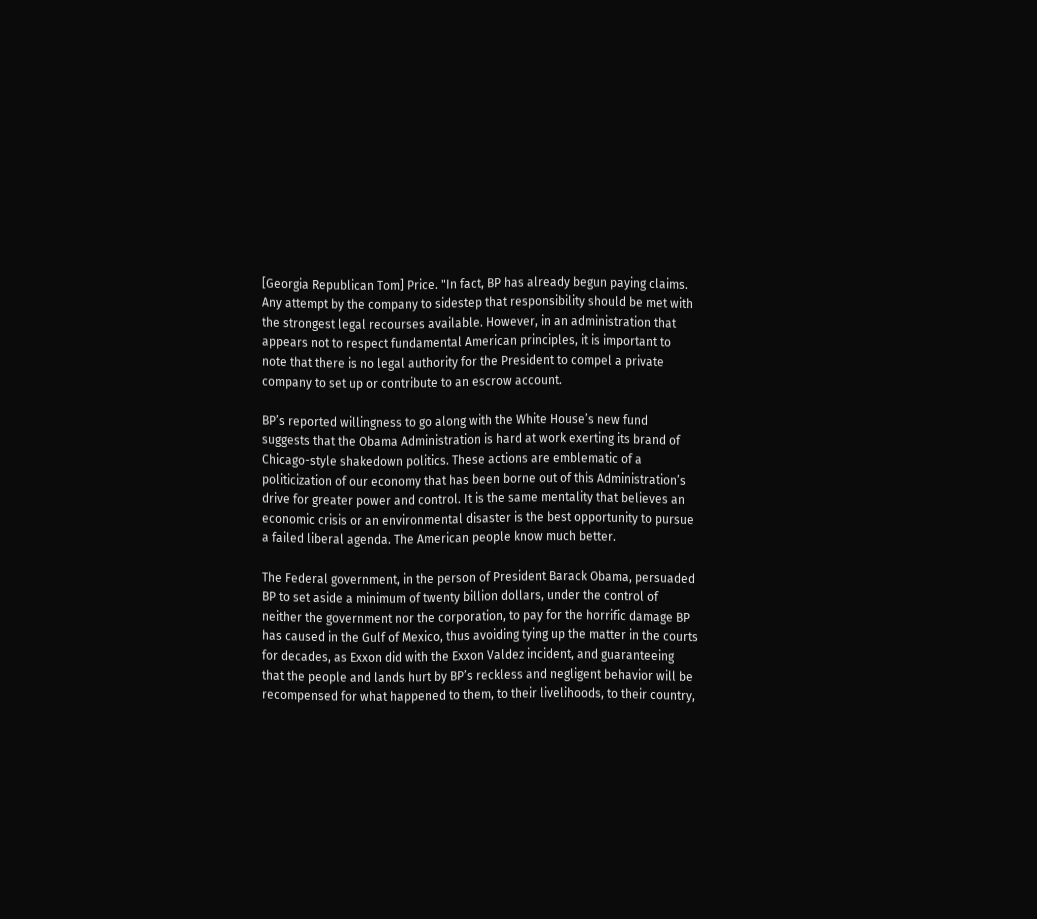[Georgia Republican Tom] Price. "In fact, BP has already begun paying claims. Any attempt by the company to sidestep that responsibility should be met with the strongest legal recourses available. However, in an administration that appears not to respect fundamental American principles, it is important to note that there is no legal authority for the President to compel a private company to set up or contribute to an escrow account.

BP’s reported willingness to go along with the White House’s new fund suggests that the Obama Administration is hard at work exerting its brand of Chicago-style shakedown politics. These actions are emblematic of a politicization of our economy that has been borne out of this Administration’s drive for greater power and control. It is the same mentality that believes an economic crisis or an environmental disaster is the best opportunity to pursue a failed liberal agenda. The American people know much better.

The Federal government, in the person of President Barack Obama, persuaded BP to set aside a minimum of twenty billion dollars, under the control of neither the government nor the corporation, to pay for the horrific damage BP has caused in the Gulf of Mexico, thus avoiding tying up the matter in the courts for decades, as Exxon did with the Exxon Valdez incident, and guaranteeing that the people and lands hurt by BP’s reckless and negligent behavior will be recompensed for what happened to them, to their livelihoods, to their country,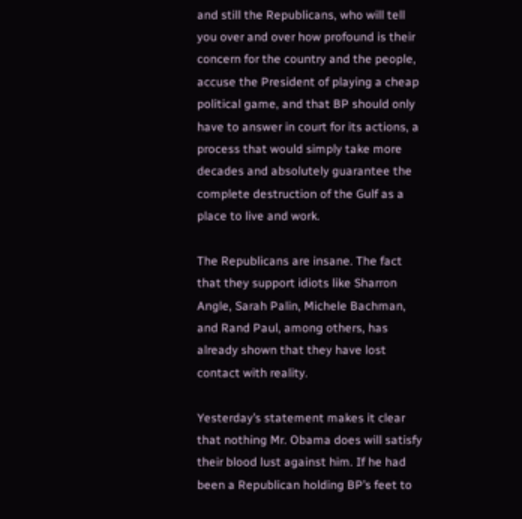and still the Republicans, who will tell you over and over how profound is their concern for the country and the people, accuse the President of playing a cheap political game, and that BP should only have to answer in court for its actions, a process that would simply take more decades and absolutely guarantee the complete destruction of the Gulf as a place to live and work.

The Republicans are insane. The fact that they support idiots like Sharron Angle, Sarah Palin, Michele Bachman, and Rand Paul, among others, has already shown that they have lost contact with reality.

Yesterday’s statement makes it clear that nothing Mr. Obama does will satisfy their blood lust against him. If he had been a Republican holding BP’s feet to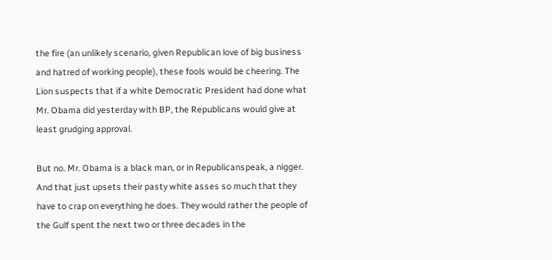the fire (an unlikely scenario, given Republican love of big business and hatred of working people), these fools would be cheering. The Lion suspects that if a white Democratic President had done what Mr. Obama did yesterday with BP, the Republicans would give at least grudging approval.

But no. Mr. Obama is a black man, or in Republicanspeak, a nigger. And that just upsets their pasty white asses so much that they have to crap on everything he does. They would rather the people of the Gulf spent the next two or three decades in the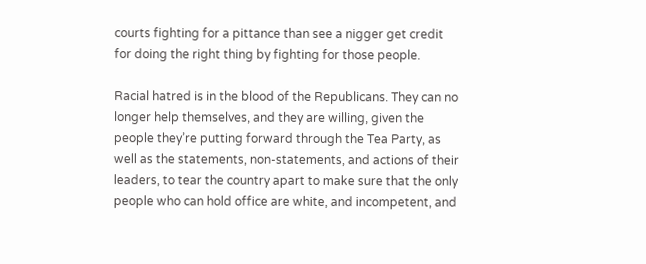courts fighting for a pittance than see a nigger get credit for doing the right thing by fighting for those people.

Racial hatred is in the blood of the Republicans. They can no longer help themselves, and they are willing, given the people they’re putting forward through the Tea Party, as well as the statements, non-statements, and actions of their leaders, to tear the country apart to make sure that the only people who can hold office are white, and incompetent, and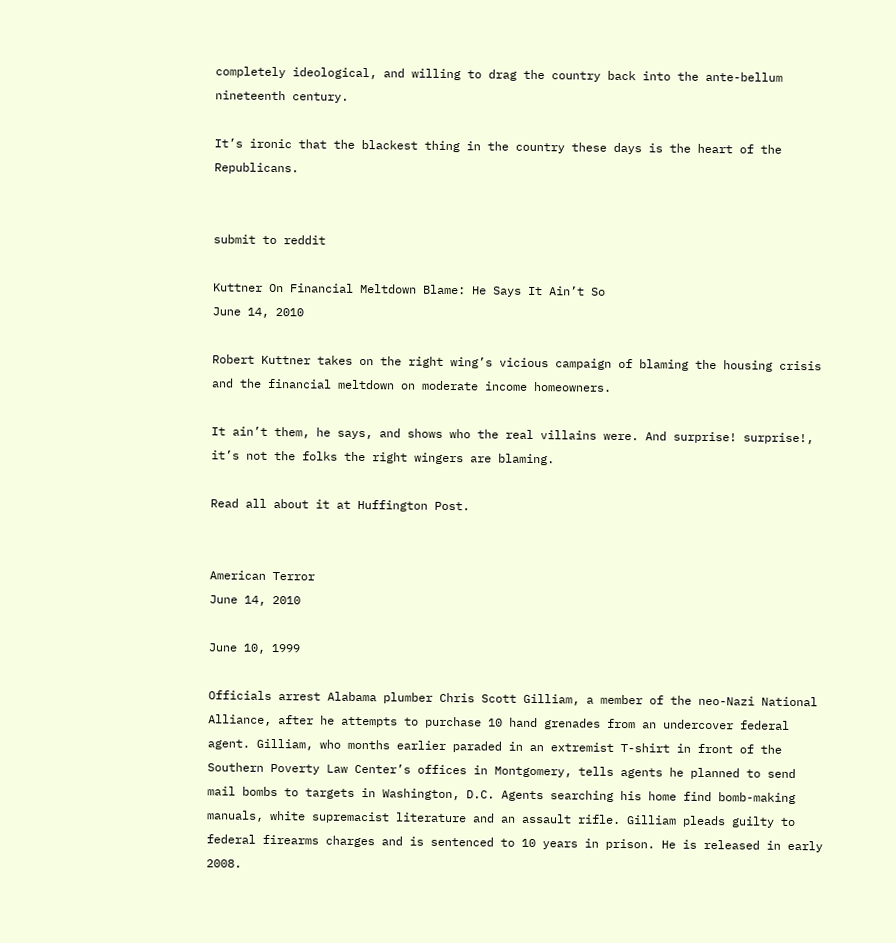completely ideological, and willing to drag the country back into the ante-bellum nineteenth century.

It’s ironic that the blackest thing in the country these days is the heart of the Republicans.


submit to reddit

Kuttner On Financial Meltdown Blame: He Says It Ain’t So
June 14, 2010

Robert Kuttner takes on the right wing’s vicious campaign of blaming the housing crisis and the financial meltdown on moderate income homeowners.

It ain’t them, he says, and shows who the real villains were. And surprise! surprise!, it’s not the folks the right wingers are blaming.

Read all about it at Huffington Post.


American Terror
June 14, 2010

June 10, 1999

Officials arrest Alabama plumber Chris Scott Gilliam, a member of the neo-Nazi National Alliance, after he attempts to purchase 10 hand grenades from an undercover federal agent. Gilliam, who months earlier paraded in an extremist T-shirt in front of the Southern Poverty Law Center’s offices in Montgomery, tells agents he planned to send mail bombs to targets in Washington, D.C. Agents searching his home find bomb-making manuals, white supremacist literature and an assault rifle. Gilliam pleads guilty to federal firearms charges and is sentenced to 10 years in prison. He is released in early 2008.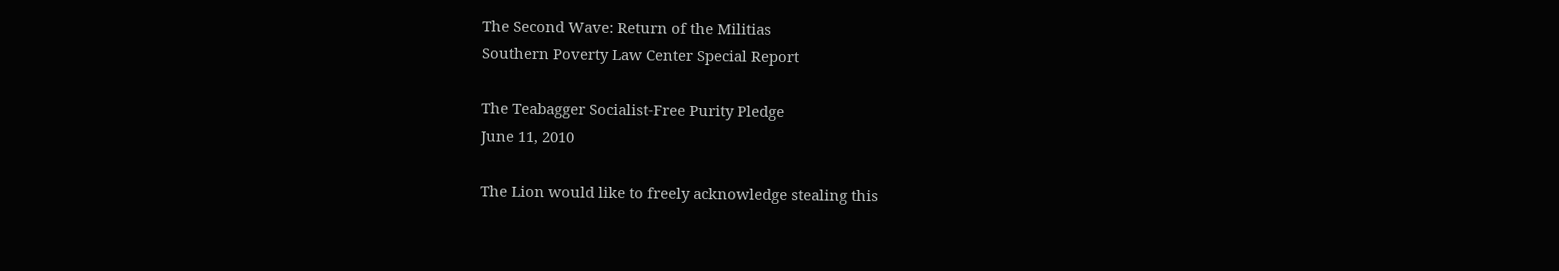The Second Wave: Return of the Militias
Southern Poverty Law Center Special Report

The Teabagger Socialist-Free Purity Pledge
June 11, 2010

The Lion would like to freely acknowledge stealing this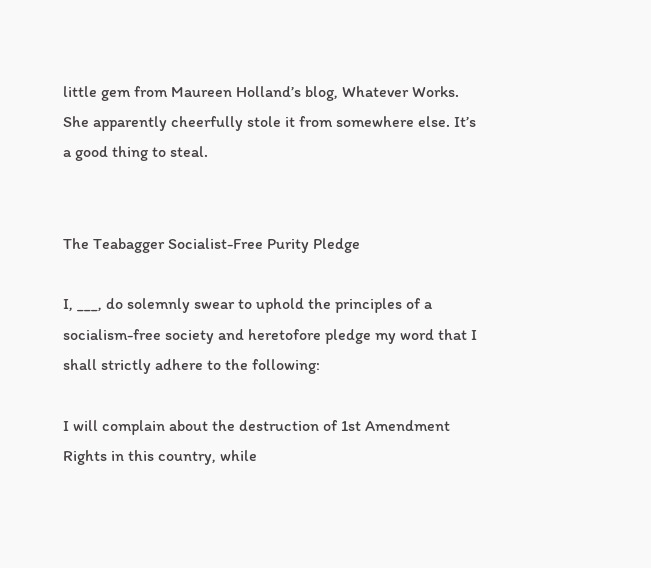little gem from Maureen Holland’s blog, Whatever Works. She apparently cheerfully stole it from somewhere else. It’s a good thing to steal.


The Teabagger Socialist-Free Purity Pledge

I, ___, do solemnly swear to uphold the principles of a socialism-free society and heretofore pledge my word that I shall strictly adhere to the following:

I will complain about the destruction of 1st Amendment Rights in this country, while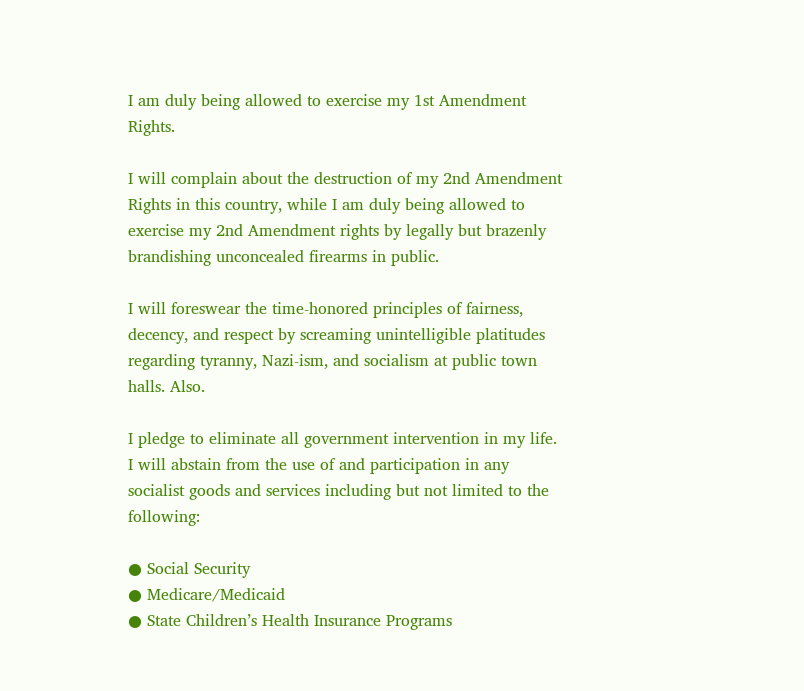I am duly being allowed to exercise my 1st Amendment Rights.

I will complain about the destruction of my 2nd Amendment Rights in this country, while I am duly being allowed to exercise my 2nd Amendment rights by legally but brazenly brandishing unconcealed firearms in public.

I will foreswear the time-honored principles of fairness, decency, and respect by screaming unintelligible platitudes regarding tyranny, Nazi-ism, and socialism at public town halls. Also.

I pledge to eliminate all government intervention in my life. I will abstain from the use of and participation in any socialist goods and services including but not limited to the following:

● Social Security
● Medicare/Medicaid
● State Children’s Health Insurance Programs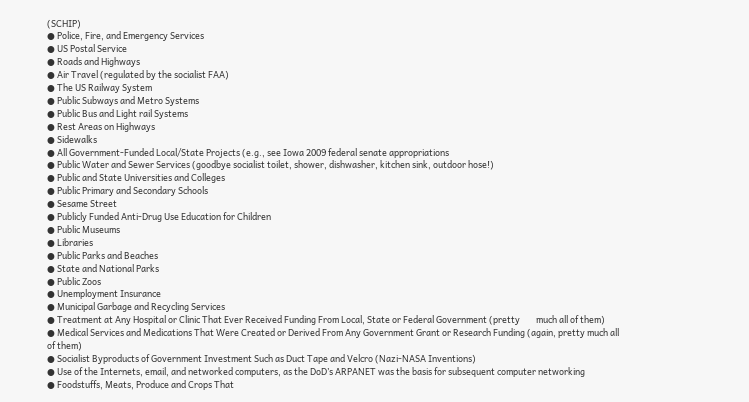(SCHIP)
● Police, Fire, and Emergency Services
● US Postal Service
● Roads and Highways
● Air Travel (regulated by the socialist FAA)
● The US Railway System
● Public Subways and Metro Systems
● Public Bus and Light rail Systems
● Rest Areas on Highways
● Sidewalks
● All Government-Funded Local/State Projects (e.g., see Iowa 2009 federal senate appropriations
● Public Water and Sewer Services (goodbye socialist toilet, shower, dishwasher, kitchen sink, outdoor hose!)
● Public and State Universities and Colleges
● Public Primary and Secondary Schools
● Sesame Street
● Publicly Funded Anti-Drug Use Education for Children
● Public Museums
● Libraries
● Public Parks and Beaches
● State and National Parks
● Public Zoos
● Unemployment Insurance
● Municipal Garbage and Recycling Services
● Treatment at Any Hospital or Clinic That Ever Received Funding From Local, State or Federal Government (pretty        much all of them)
● Medical Services and Medications That Were Created or Derived From Any Government Grant or Research Funding (again, pretty much all of them)
● Socialist Byproducts of Government Investment Such as Duct Tape and Velcro (Nazi-NASA Inventions)
● Use of the Internets, email, and networked computers, as the DoD’s ARPANET was the basis for subsequent computer networking
● Foodstuffs, Meats, Produce and Crops That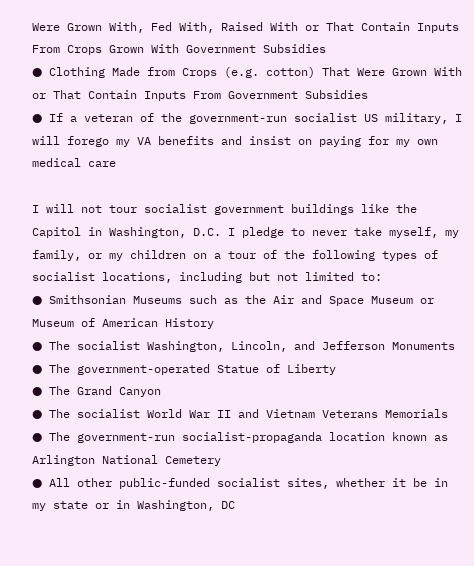Were Grown With, Fed With, Raised With or That Contain Inputs From Crops Grown With Government Subsidies
● Clothing Made from Crops (e.g. cotton) That Were Grown With or That Contain Inputs From Government Subsidies
● If a veteran of the government-run socialist US military, I will forego my VA benefits and insist on paying for my own medical care

I will not tour socialist government buildings like the Capitol in Washington, D.C. I pledge to never take myself, my family, or my children on a tour of the following types of socialist locations, including but not limited to:
● Smithsonian Museums such as the Air and Space Museum or Museum of American History
● The socialist Washington, Lincoln, and Jefferson Monuments
● The government-operated Statue of Liberty
● The Grand Canyon
● The socialist World War II and Vietnam Veterans Memorials
● The government-run socialist-propaganda location known as Arlington National Cemetery
● All other public-funded socialist sites, whether it be in my state or in Washington, DC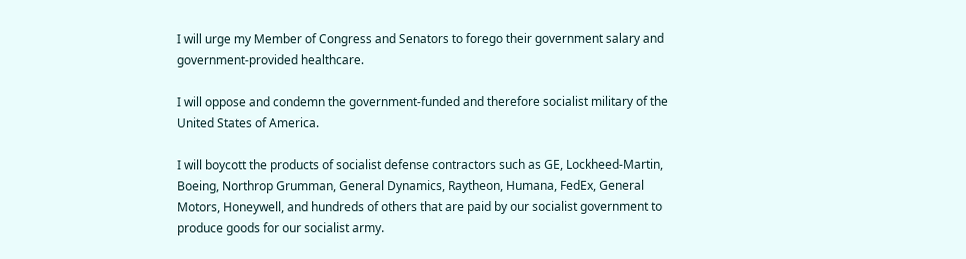I will urge my Member of Congress and Senators to forego their government salary and government-provided healthcare.

I will oppose and condemn the government-funded and therefore socialist military of the United States of America.

I will boycott the products of socialist defense contractors such as GE, Lockheed-Martin, Boeing, Northrop Grumman, General Dynamics, Raytheon, Humana, FedEx, General Motors, Honeywell, and hundreds of others that are paid by our socialist government to produce goods for our socialist army.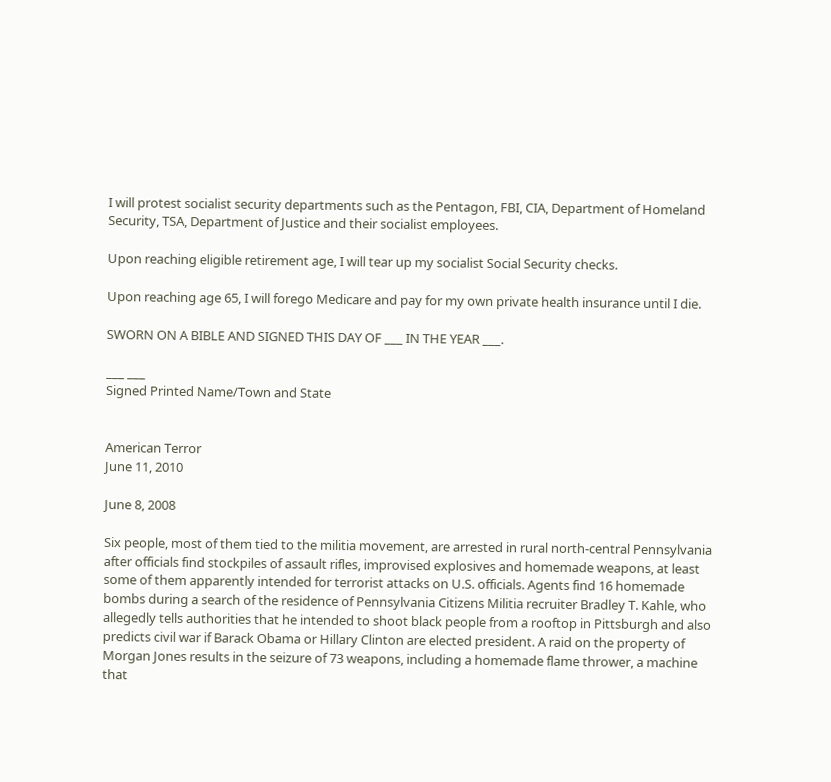I will protest socialist security departments such as the Pentagon, FBI, CIA, Department of Homeland Security, TSA, Department of Justice and their socialist employees.

Upon reaching eligible retirement age, I will tear up my socialist Social Security checks.

Upon reaching age 65, I will forego Medicare and pay for my own private health insurance until I die.

SWORN ON A BIBLE AND SIGNED THIS DAY OF ___ IN THE YEAR ___.

___ ___
Signed Printed Name/Town and State


American Terror
June 11, 2010

June 8, 2008

Six people, most of them tied to the militia movement, are arrested in rural north-central Pennsylvania after officials find stockpiles of assault rifles, improvised explosives and homemade weapons, at least some of them apparently intended for terrorist attacks on U.S. officials. Agents find 16 homemade bombs during a search of the residence of Pennsylvania Citizens Militia recruiter Bradley T. Kahle, who allegedly tells authorities that he intended to shoot black people from a rooftop in Pittsburgh and also predicts civil war if Barack Obama or Hillary Clinton are elected president. A raid on the property of Morgan Jones results in the seizure of 73 weapons, including a homemade flame thrower, a machine that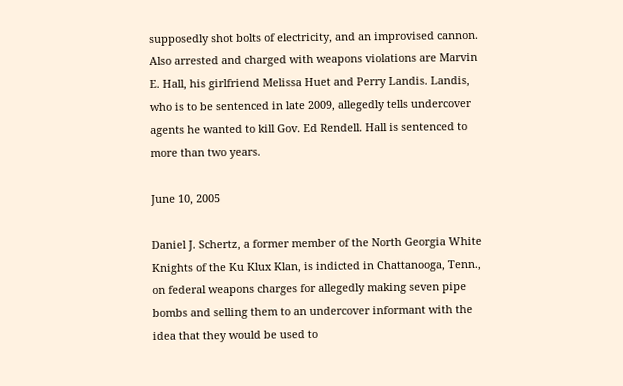supposedly shot bolts of electricity, and an improvised cannon. Also arrested and charged with weapons violations are Marvin E. Hall, his girlfriend Melissa Huet and Perry Landis. Landis, who is to be sentenced in late 2009, allegedly tells undercover agents he wanted to kill Gov. Ed Rendell. Hall is sentenced to more than two years.

June 10, 2005

Daniel J. Schertz, a former member of the North Georgia White Knights of the Ku Klux Klan, is indicted in Chattanooga, Tenn., on federal weapons charges for allegedly making seven pipe bombs and selling them to an undercover informant with the idea that they would be used to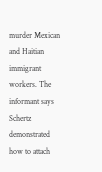murder Mexican and Haitian immigrant workers. The informant says Schertz demonstrated how to attach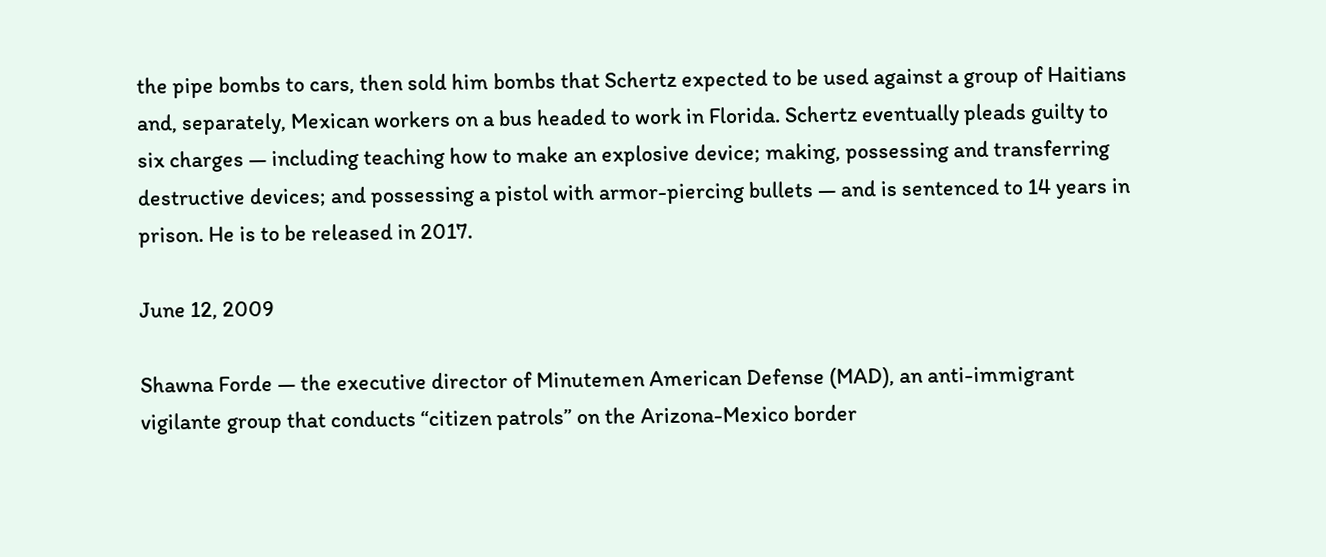the pipe bombs to cars, then sold him bombs that Schertz expected to be used against a group of Haitians and, separately, Mexican workers on a bus headed to work in Florida. Schertz eventually pleads guilty to six charges — including teaching how to make an explosive device; making, possessing and transferring destructive devices; and possessing a pistol with armor-piercing bullets — and is sentenced to 14 years in prison. He is to be released in 2017.

June 12, 2009

Shawna Forde — the executive director of Minutemen American Defense (MAD), an anti-immigrant vigilante group that conducts “citizen patrols” on the Arizona-Mexico border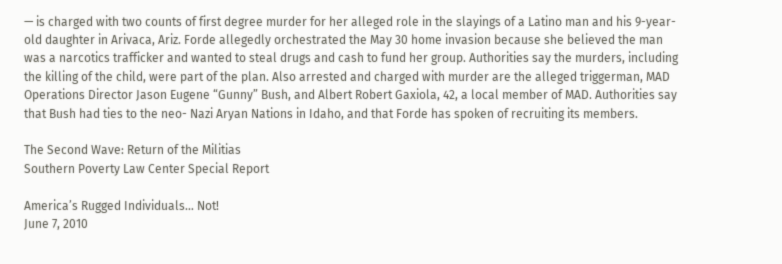— is charged with two counts of first degree murder for her alleged role in the slayings of a Latino man and his 9-year-old daughter in Arivaca, Ariz. Forde allegedly orchestrated the May 30 home invasion because she believed the man was a narcotics trafficker and wanted to steal drugs and cash to fund her group. Authorities say the murders, including the killing of the child, were part of the plan. Also arrested and charged with murder are the alleged triggerman, MAD Operations Director Jason Eugene “Gunny” Bush, and Albert Robert Gaxiola, 42, a local member of MAD. Authorities say that Bush had ties to the neo- Nazi Aryan Nations in Idaho, and that Forde has spoken of recruiting its members.

The Second Wave: Return of the Militias
Southern Poverty Law Center Special Report

America’s Rugged Individuals… Not!
June 7, 2010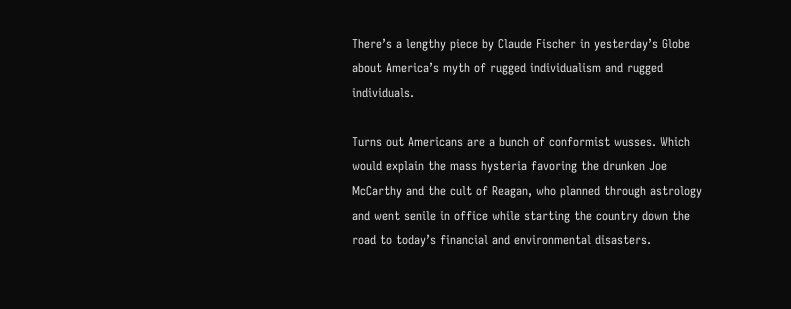There’s a lengthy piece by Claude Fischer in yesterday’s Globe about America’s myth of rugged individualism and rugged individuals.

Turns out Americans are a bunch of conformist wusses. Which would explain the mass hysteria favoring the drunken Joe McCarthy and the cult of Reagan, who planned through astrology and went senile in office while starting the country down the road to today’s financial and environmental disasters.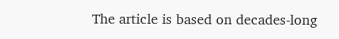The article is based on decades-long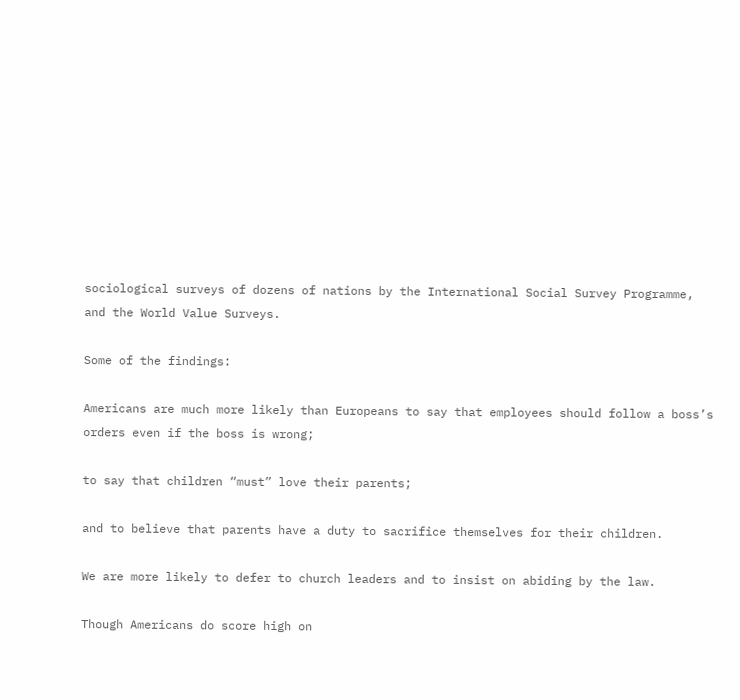sociological surveys of dozens of nations by the International Social Survey Programme, and the World Value Surveys.

Some of the findings:

Americans are much more likely than Europeans to say that employees should follow a boss’s orders even if the boss is wrong;

to say that children “must” love their parents;

and to believe that parents have a duty to sacrifice themselves for their children.

We are more likely to defer to church leaders and to insist on abiding by the law.

Though Americans do score high on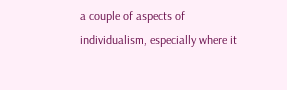a couple of aspects of individualism, especially where it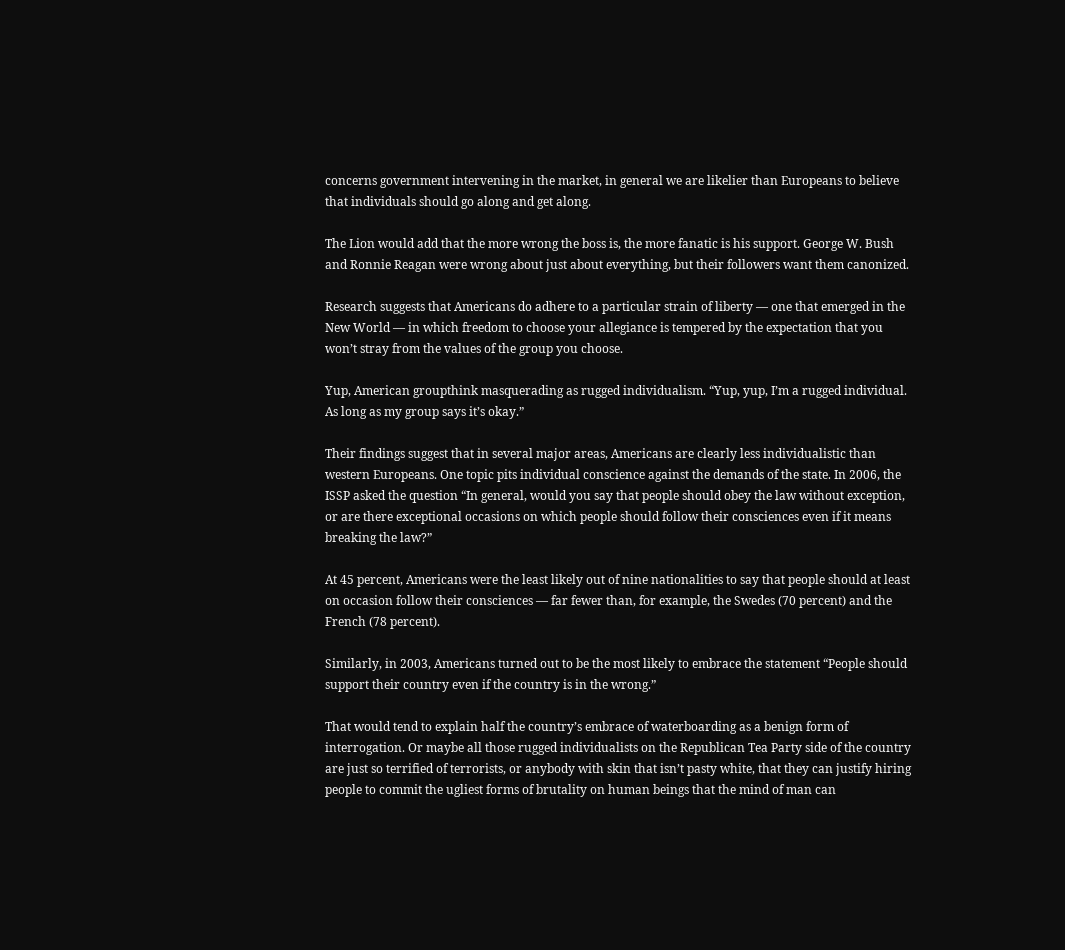concerns government intervening in the market, in general we are likelier than Europeans to believe that individuals should go along and get along.

The Lion would add that the more wrong the boss is, the more fanatic is his support. George W. Bush and Ronnie Reagan were wrong about just about everything, but their followers want them canonized.

Research suggests that Americans do adhere to a particular strain of liberty — one that emerged in the New World — in which freedom to choose your allegiance is tempered by the expectation that you won’t stray from the values of the group you choose.

Yup, American groupthink masquerading as rugged individualism. “Yup, yup, I’m a rugged individual. As long as my group says it’s okay.”

Their findings suggest that in several major areas, Americans are clearly less individualistic than western Europeans. One topic pits individual conscience against the demands of the state. In 2006, the ISSP asked the question “In general, would you say that people should obey the law without exception, or are there exceptional occasions on which people should follow their consciences even if it means breaking the law?”

At 45 percent, Americans were the least likely out of nine nationalities to say that people should at least on occasion follow their consciences — far fewer than, for example, the Swedes (70 percent) and the French (78 percent).

Similarly, in 2003, Americans turned out to be the most likely to embrace the statement “People should support their country even if the country is in the wrong.”

That would tend to explain half the country’s embrace of waterboarding as a benign form of interrogation. Or maybe all those rugged individualists on the Republican Tea Party side of the country are just so terrified of terrorists, or anybody with skin that isn’t pasty white, that they can justify hiring people to commit the ugliest forms of brutality on human beings that the mind of man can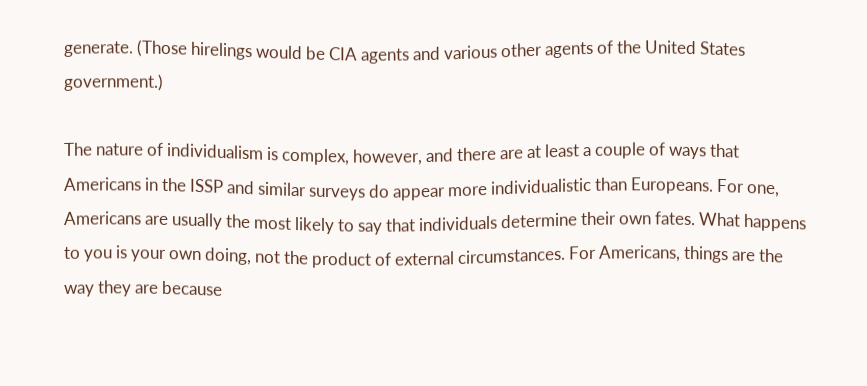generate. (Those hirelings would be CIA agents and various other agents of the United States government.)

The nature of individualism is complex, however, and there are at least a couple of ways that Americans in the ISSP and similar surveys do appear more individualistic than Europeans. For one, Americans are usually the most likely to say that individuals determine their own fates. What happens to you is your own doing, not the product of external circumstances. For Americans, things are the way they are because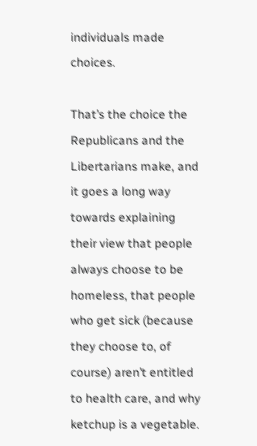individuals made choices.

That’s the choice the Republicans and the Libertarians make, and it goes a long way towards explaining their view that people always choose to be homeless, that people who get sick (because they choose to, of course) aren’t entitled to health care, and why ketchup is a vegetable.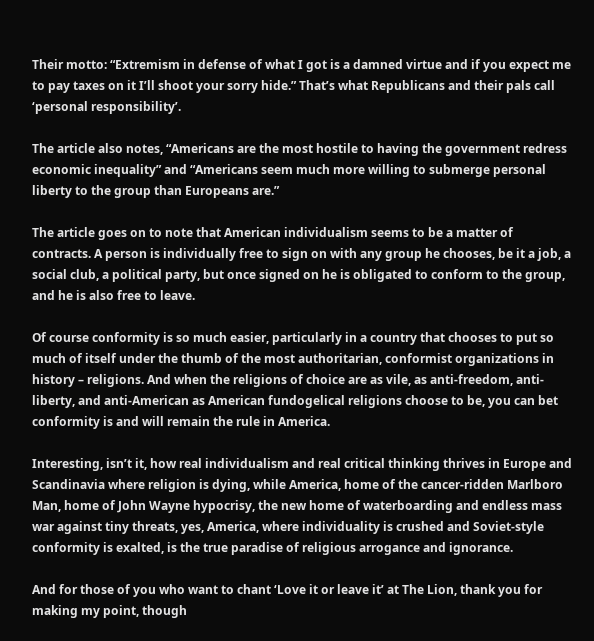Their motto: “Extremism in defense of what I got is a damned virtue and if you expect me to pay taxes on it I’ll shoot your sorry hide.” That’s what Republicans and their pals call ‘personal responsibility’.

The article also notes, “Americans are the most hostile to having the government redress economic inequality” and “Americans seem much more willing to submerge personal liberty to the group than Europeans are.”

The article goes on to note that American individualism seems to be a matter of contracts. A person is individually free to sign on with any group he chooses, be it a job, a social club, a political party, but once signed on he is obligated to conform to the group, and he is also free to leave.

Of course conformity is so much easier, particularly in a country that chooses to put so much of itself under the thumb of the most authoritarian, conformist organizations in history – religions. And when the religions of choice are as vile, as anti-freedom, anti-liberty, and anti-American as American fundogelical religions choose to be, you can bet conformity is and will remain the rule in America.

Interesting, isn’t it, how real individualism and real critical thinking thrives in Europe and Scandinavia where religion is dying, while America, home of the cancer-ridden Marlboro Man, home of John Wayne hypocrisy, the new home of waterboarding and endless mass war against tiny threats, yes, America, where individuality is crushed and Soviet-style conformity is exalted, is the true paradise of religious arrogance and ignorance.

And for those of you who want to chant ‘Love it or leave it’ at The Lion, thank you for making my point, though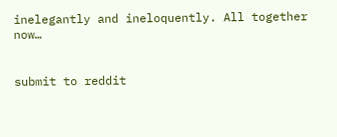inelegantly and ineloquently. All together now…


submit to reddit